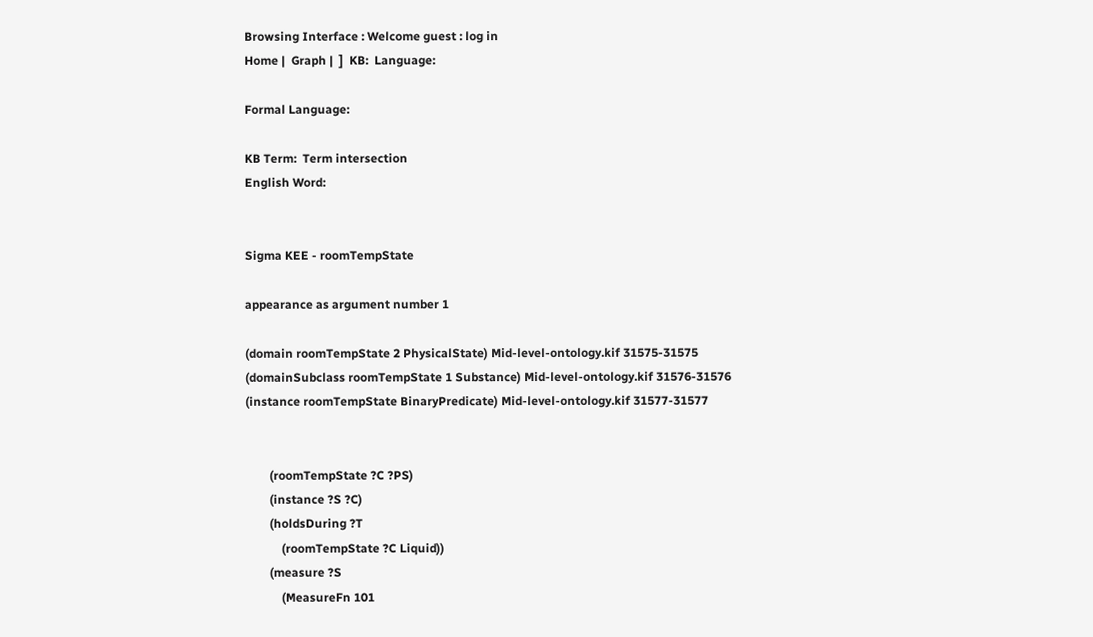Browsing Interface : Welcome guest : log in
Home |  Graph |  ]  KB:  Language:

Formal Language:

KB Term:  Term intersection
English Word:


Sigma KEE - roomTempState

appearance as argument number 1

(domain roomTempState 2 PhysicalState) Mid-level-ontology.kif 31575-31575
(domainSubclass roomTempState 1 Substance) Mid-level-ontology.kif 31576-31576
(instance roomTempState BinaryPredicate) Mid-level-ontology.kif 31577-31577


        (roomTempState ?C ?PS)
        (instance ?S ?C)
        (holdsDuring ?T
            (roomTempState ?C Liquid))
        (measure ?S
            (MeasureFn 101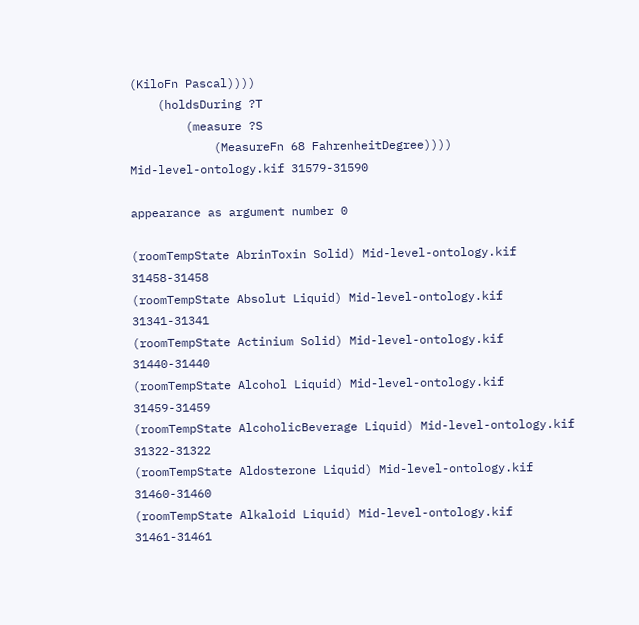(KiloFn Pascal))))
    (holdsDuring ?T
        (measure ?S
            (MeasureFn 68 FahrenheitDegree))))
Mid-level-ontology.kif 31579-31590

appearance as argument number 0

(roomTempState AbrinToxin Solid) Mid-level-ontology.kif 31458-31458
(roomTempState Absolut Liquid) Mid-level-ontology.kif 31341-31341
(roomTempState Actinium Solid) Mid-level-ontology.kif 31440-31440
(roomTempState Alcohol Liquid) Mid-level-ontology.kif 31459-31459
(roomTempState AlcoholicBeverage Liquid) Mid-level-ontology.kif 31322-31322
(roomTempState Aldosterone Liquid) Mid-level-ontology.kif 31460-31460
(roomTempState Alkaloid Liquid) Mid-level-ontology.kif 31461-31461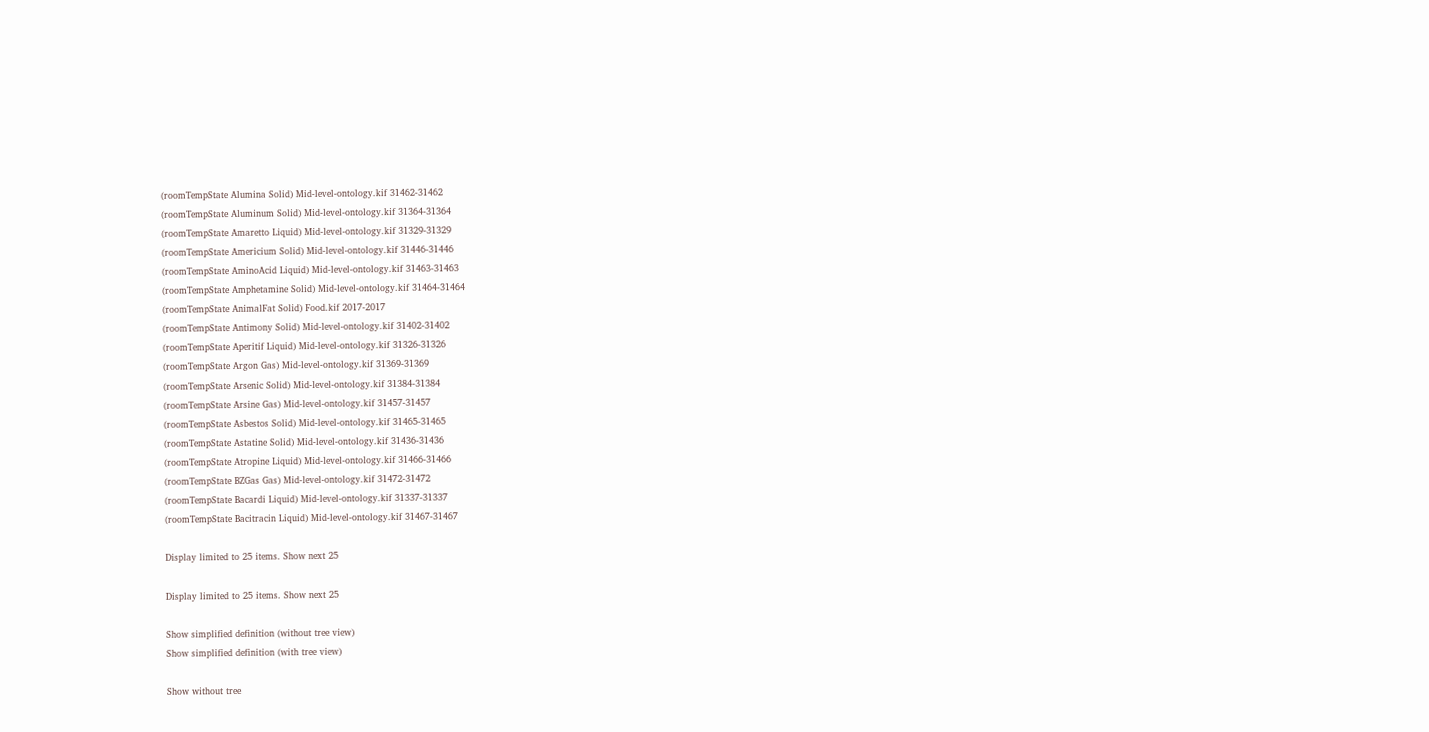(roomTempState Alumina Solid) Mid-level-ontology.kif 31462-31462
(roomTempState Aluminum Solid) Mid-level-ontology.kif 31364-31364
(roomTempState Amaretto Liquid) Mid-level-ontology.kif 31329-31329
(roomTempState Americium Solid) Mid-level-ontology.kif 31446-31446
(roomTempState AminoAcid Liquid) Mid-level-ontology.kif 31463-31463
(roomTempState Amphetamine Solid) Mid-level-ontology.kif 31464-31464
(roomTempState AnimalFat Solid) Food.kif 2017-2017
(roomTempState Antimony Solid) Mid-level-ontology.kif 31402-31402
(roomTempState Aperitif Liquid) Mid-level-ontology.kif 31326-31326
(roomTempState Argon Gas) Mid-level-ontology.kif 31369-31369
(roomTempState Arsenic Solid) Mid-level-ontology.kif 31384-31384
(roomTempState Arsine Gas) Mid-level-ontology.kif 31457-31457
(roomTempState Asbestos Solid) Mid-level-ontology.kif 31465-31465
(roomTempState Astatine Solid) Mid-level-ontology.kif 31436-31436
(roomTempState Atropine Liquid) Mid-level-ontology.kif 31466-31466
(roomTempState BZGas Gas) Mid-level-ontology.kif 31472-31472
(roomTempState Bacardi Liquid) Mid-level-ontology.kif 31337-31337
(roomTempState Bacitracin Liquid) Mid-level-ontology.kif 31467-31467

Display limited to 25 items. Show next 25

Display limited to 25 items. Show next 25

Show simplified definition (without tree view)
Show simplified definition (with tree view)

Show without tree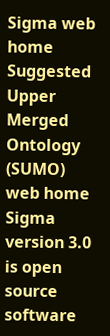Sigma web home      Suggested Upper Merged Ontology (SUMO) web home
Sigma version 3.0 is open source software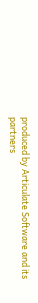produced by Articulate Software and its partners